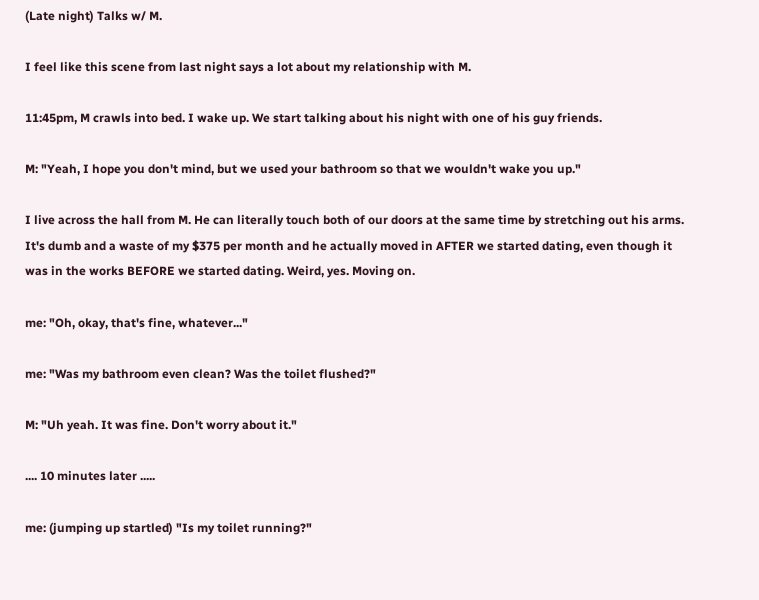(Late night) Talks w/ M.

I feel like this scene from last night says a lot about my relationship with M.

11:45pm, M crawls into bed. I wake up. We start talking about his night with one of his guy friends.

M: "Yeah, I hope you don't mind, but we used your bathroom so that we wouldn't wake you up."

I live across the hall from M. He can literally touch both of our doors at the same time by stretching out his arms. It's dumb and a waste of my $375 per month and he actually moved in AFTER we started dating, even though it was in the works BEFORE we started dating. Weird, yes. Moving on.

me: "Oh, okay, that's fine, whatever..."

me: "Was my bathroom even clean? Was the toilet flushed?"

M: "Uh yeah. It was fine. Don't worry about it."

.... 10 minutes later .....

me: (jumping up startled) "Is my toilet running?"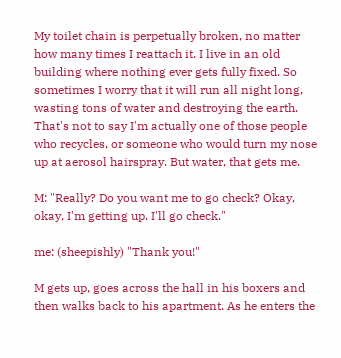My toilet chain is perpetually broken, no matter how many times I reattach it. I live in an old building where nothing ever gets fully fixed. So sometimes I worry that it will run all night long, wasting tons of water and destroying the earth. That's not to say I'm actually one of those people who recycles, or someone who would turn my nose up at aerosol hairspray. But water, that gets me.

M: "Really? Do you want me to go check? Okay, okay, I'm getting up. I'll go check."

me: (sheepishly) "Thank you!"

M gets up, goes across the hall in his boxers and then walks back to his apartment. As he enters the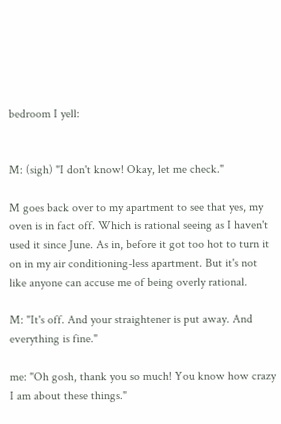bedroom I yell:


M: (sigh) "I don't know! Okay, let me check."

M goes back over to my apartment to see that yes, my oven is in fact off. Which is rational seeing as I haven't used it since June. As in, before it got too hot to turn it on in my air conditioning-less apartment. But it's not like anyone can accuse me of being overly rational.

M: "It's off. And your straightener is put away. And everything is fine."

me: "Oh gosh, thank you so much! You know how crazy I am about these things."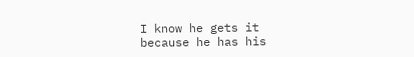I know he gets it because he has his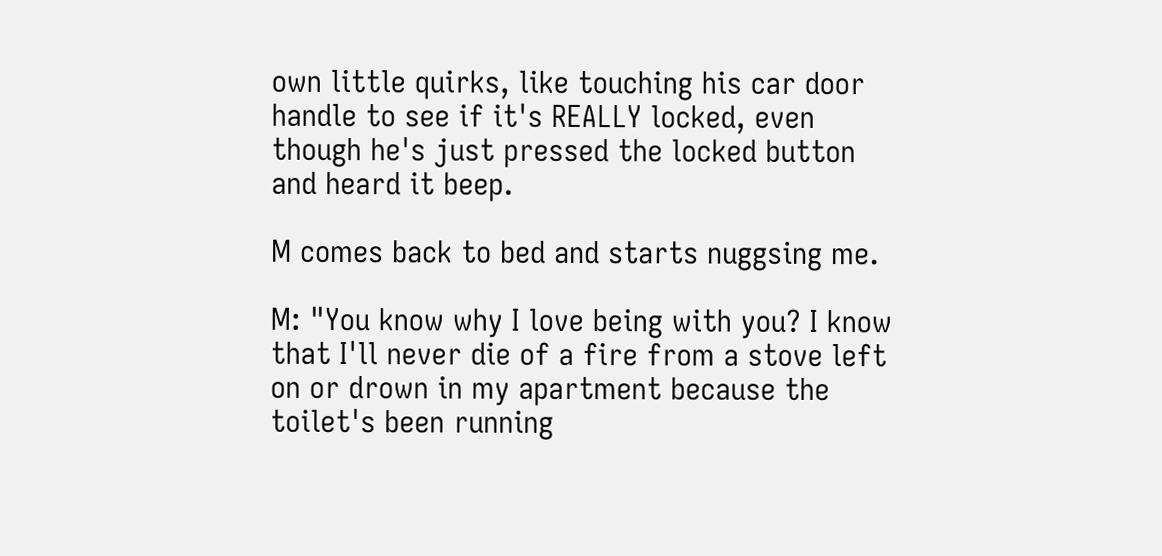own little quirks, like touching his car door handle to see if it's REALLY locked, even though he's just pressed the locked button and heard it beep.

M comes back to bed and starts nuggsing me.

M: "You know why I love being with you? I know that I'll never die of a fire from a stove left on or drown in my apartment because the toilet's been running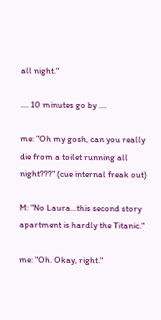all night."

.... 10 minutes go by ....

me: "Oh my gosh, can you really die from a toilet running all night???" (cue internal freak out)

M: "No Laura...this second story apartment is hardly the Titanic."

me: "Oh. Okay, right."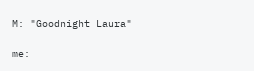M: "Goodnight Laura"

me: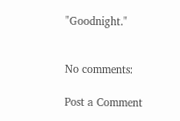"Goodnight."


No comments:

Post a Comment